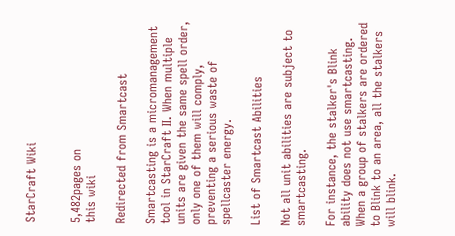StarCraft Wiki


5,482pages on
this wiki

Redirected from Smartcast

Smartcasting is a micromanagement tool in StarCraft II. When multiple units are given the same spell order, only one of them will comply, preventing a serious waste of spellcaster energy.

List of Smartcast Abilities

Not all unit abilities are subject to smartcasting.

For instance, the stalker's Blink ability does not use smartcasting. When a group of stalkers are ordered to Blink to an area, all the stalkers will blink.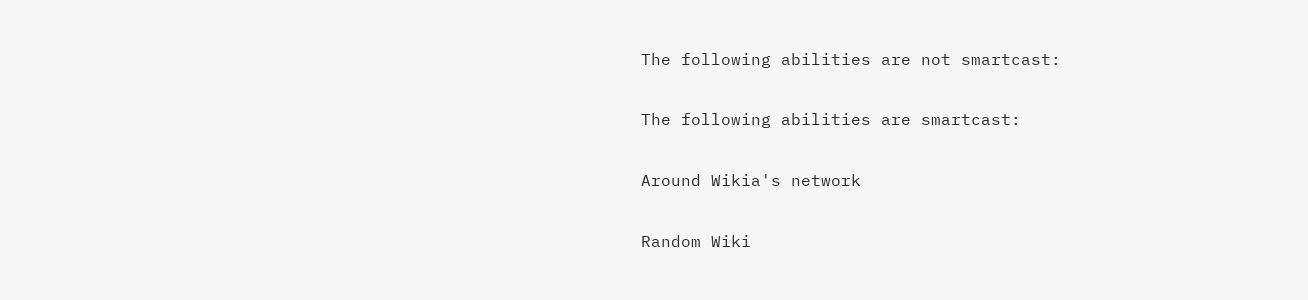The following abilities are not smartcast:

The following abilities are smartcast:

Around Wikia's network

Random Wiki